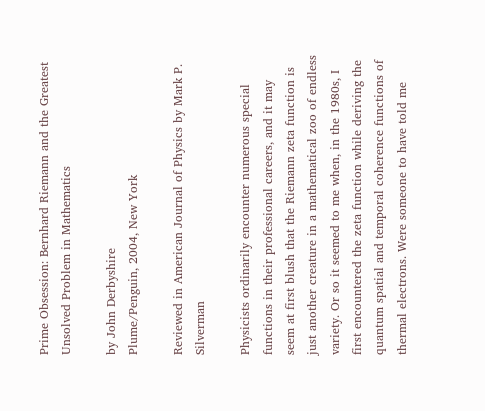Prime Obsession: Bernhard Riemann and the Greatest Unsolved Problem in Mathematics

by John Derbyshire
Plume/Penguin, 2004, New York

Reviewed in American Journal of Physics by Mark P. Silverman

Physicists ordinarily encounter numerous special functions in their professional careers, and it may seem at first blush that the Riemann zeta function is just another creature in a mathematical zoo of endless variety. Or so it seemed to me when, in the 1980s, I first encountered the zeta function while deriving the quantum spatial and temporal coherence functions of thermal electrons. Were someone to have told me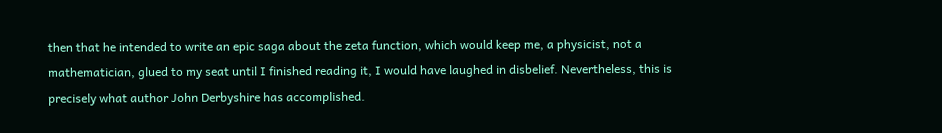then that he intended to write an epic saga about the zeta function, which would keep me, a physicist, not a mathematician, glued to my seat until I finished reading it, I would have laughed in disbelief. Nevertheless, this is precisely what author John Derbyshire has accomplished.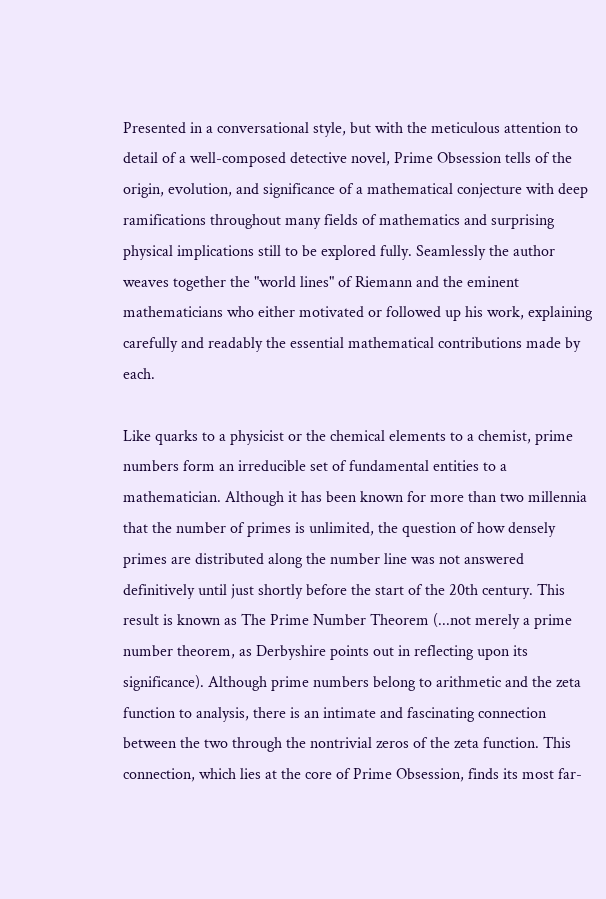Presented in a conversational style, but with the meticulous attention to detail of a well-composed detective novel, Prime Obsession tells of the origin, evolution, and significance of a mathematical conjecture with deep ramifications throughout many fields of mathematics and surprising physical implications still to be explored fully. Seamlessly the author weaves together the "world lines" of Riemann and the eminent mathematicians who either motivated or followed up his work, explaining carefully and readably the essential mathematical contributions made by each.

Like quarks to a physicist or the chemical elements to a chemist, prime numbers form an irreducible set of fundamental entities to a mathematician. Although it has been known for more than two millennia that the number of primes is unlimited, the question of how densely primes are distributed along the number line was not answered definitively until just shortly before the start of the 20th century. This result is known as The Prime Number Theorem (...not merely a prime number theorem, as Derbyshire points out in reflecting upon its significance). Although prime numbers belong to arithmetic and the zeta function to analysis, there is an intimate and fascinating connection between the two through the nontrivial zeros of the zeta function. This connection, which lies at the core of Prime Obsession, finds its most far-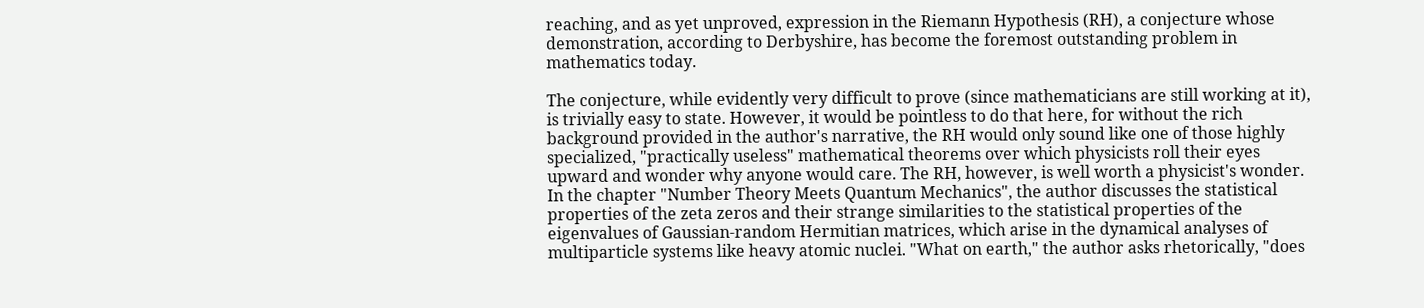reaching, and as yet unproved, expression in the Riemann Hypothesis (RH), a conjecture whose demonstration, according to Derbyshire, has become the foremost outstanding problem in mathematics today.

The conjecture, while evidently very difficult to prove (since mathematicians are still working at it), is trivially easy to state. However, it would be pointless to do that here, for without the rich background provided in the author's narrative, the RH would only sound like one of those highly specialized, "practically useless" mathematical theorems over which physicists roll their eyes upward and wonder why anyone would care. The RH, however, is well worth a physicist's wonder. In the chapter "Number Theory Meets Quantum Mechanics", the author discusses the statistical properties of the zeta zeros and their strange similarities to the statistical properties of the eigenvalues of Gaussian-random Hermitian matrices, which arise in the dynamical analyses of multiparticle systems like heavy atomic nuclei. "What on earth," the author asks rhetorically, "does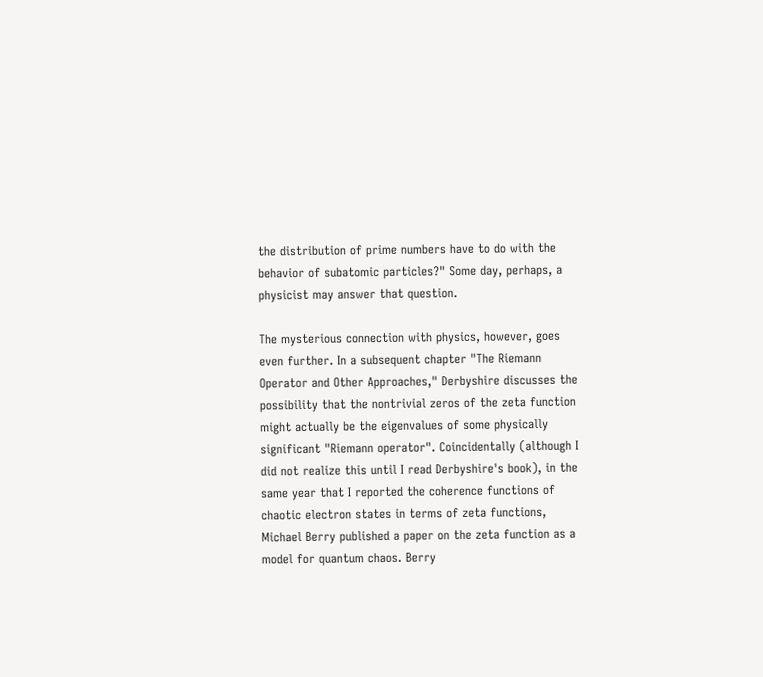the distribution of prime numbers have to do with the behavior of subatomic particles?" Some day, perhaps, a physicist may answer that question.

The mysterious connection with physics, however, goes even further. In a subsequent chapter "The Riemann Operator and Other Approaches," Derbyshire discusses the possibility that the nontrivial zeros of the zeta function might actually be the eigenvalues of some physically significant "Riemann operator". Coincidentally (although I did not realize this until I read Derbyshire's book), in the same year that I reported the coherence functions of chaotic electron states in terms of zeta functions, Michael Berry published a paper on the zeta function as a model for quantum chaos. Berry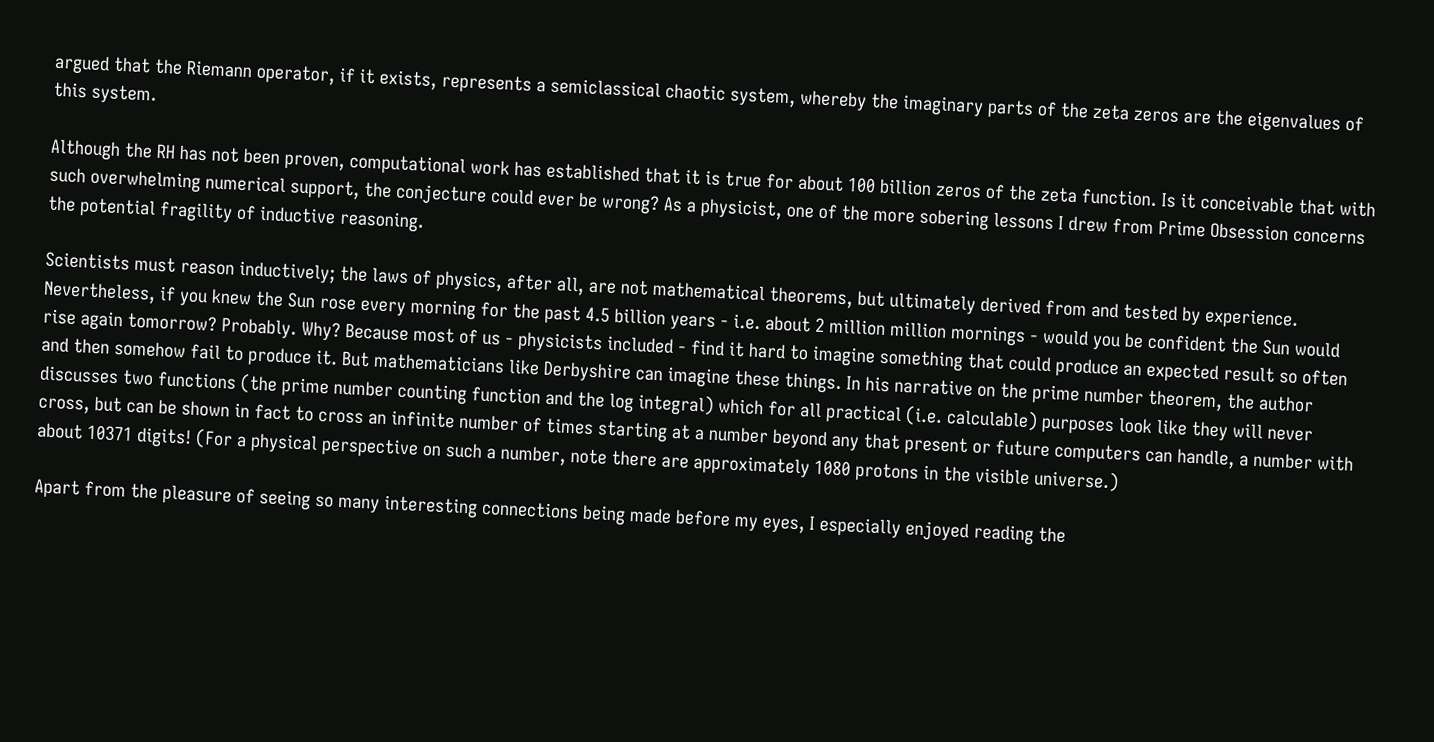argued that the Riemann operator, if it exists, represents a semiclassical chaotic system, whereby the imaginary parts of the zeta zeros are the eigenvalues of this system.

Although the RH has not been proven, computational work has established that it is true for about 100 billion zeros of the zeta function. Is it conceivable that with such overwhelming numerical support, the conjecture could ever be wrong? As a physicist, one of the more sobering lessons I drew from Prime Obsession concerns the potential fragility of inductive reasoning.

Scientists must reason inductively; the laws of physics, after all, are not mathematical theorems, but ultimately derived from and tested by experience. Nevertheless, if you knew the Sun rose every morning for the past 4.5 billion years - i.e. about 2 million million mornings - would you be confident the Sun would rise again tomorrow? Probably. Why? Because most of us - physicists included - find it hard to imagine something that could produce an expected result so often and then somehow fail to produce it. But mathematicians like Derbyshire can imagine these things. In his narrative on the prime number theorem, the author discusses two functions (the prime number counting function and the log integral) which for all practical (i.e. calculable) purposes look like they will never cross, but can be shown in fact to cross an infinite number of times starting at a number beyond any that present or future computers can handle, a number with about 10371 digits! (For a physical perspective on such a number, note there are approximately 1080 protons in the visible universe.)

Apart from the pleasure of seeing so many interesting connections being made before my eyes, I especially enjoyed reading the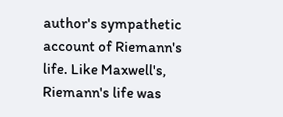author's sympathetic account of Riemann's life. Like Maxwell's, Riemann's life was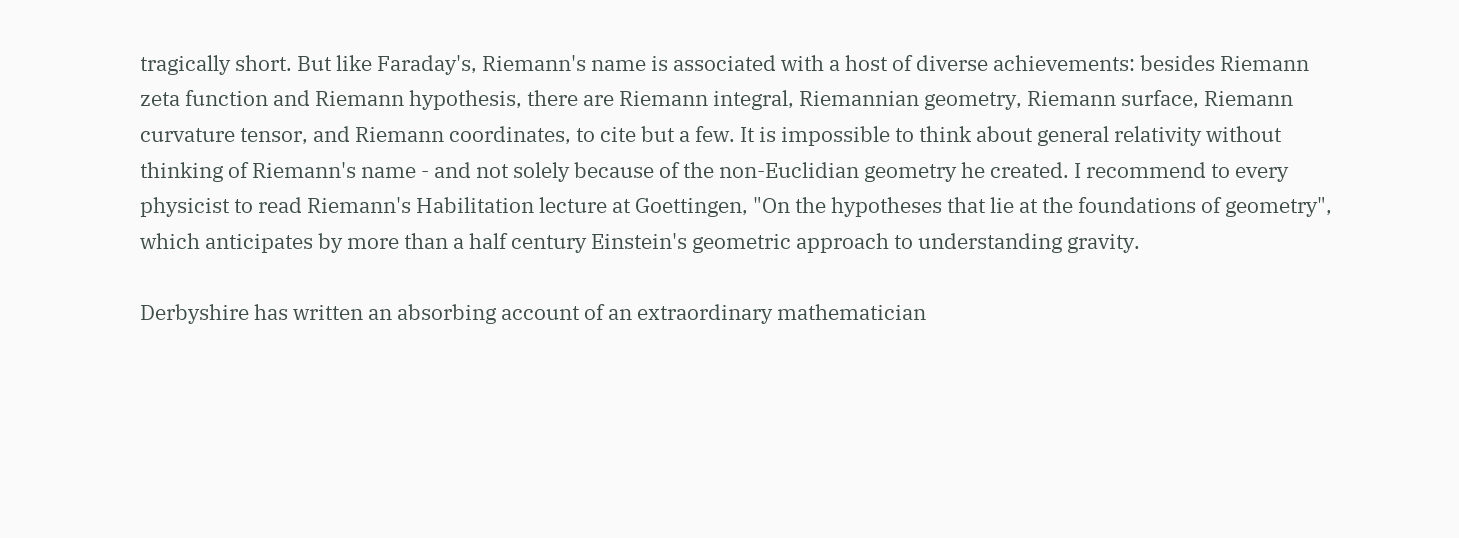tragically short. But like Faraday's, Riemann's name is associated with a host of diverse achievements: besides Riemann zeta function and Riemann hypothesis, there are Riemann integral, Riemannian geometry, Riemann surface, Riemann curvature tensor, and Riemann coordinates, to cite but a few. It is impossible to think about general relativity without thinking of Riemann's name - and not solely because of the non-Euclidian geometry he created. I recommend to every physicist to read Riemann's Habilitation lecture at Goettingen, "On the hypotheses that lie at the foundations of geometry", which anticipates by more than a half century Einstein's geometric approach to understanding gravity.

Derbyshire has written an absorbing account of an extraordinary mathematician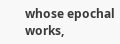whose epochal works,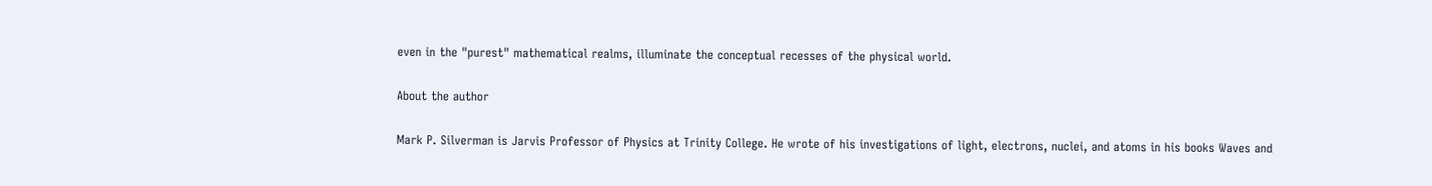even in the "purest" mathematical realms, illuminate the conceptual recesses of the physical world.

About the author

Mark P. Silverman is Jarvis Professor of Physics at Trinity College. He wrote of his investigations of light, electrons, nuclei, and atoms in his books Waves and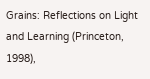Grains: Reflections on Light and Learning (Princeton, 1998),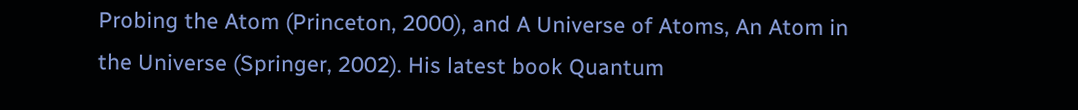Probing the Atom (Princeton, 2000), and A Universe of Atoms, An Atom in the Universe (Springer, 2002). His latest book Quantum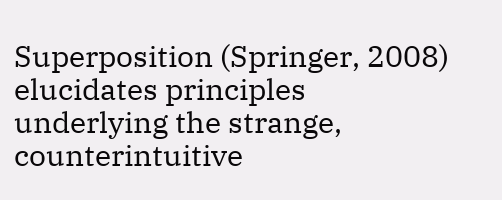Superposition (Springer, 2008) elucidates principles underlying the strange, counterintuitive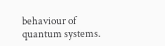behaviour of quantum systems.